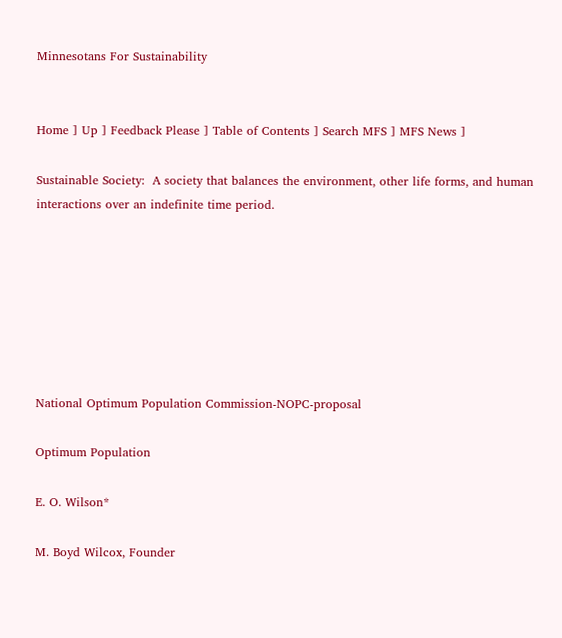Minnesotans For Sustainability


Home ] Up ] Feedback Please ] Table of Contents ] Search MFS ] MFS News ]

Sustainable Society:  A society that balances the environment, other life forms, and human interactions over an indefinite time period.







National Optimum Population Commission-NOPC-proposal

Optimum Population

E. O. Wilson*

M. Boyd Wilcox, Founder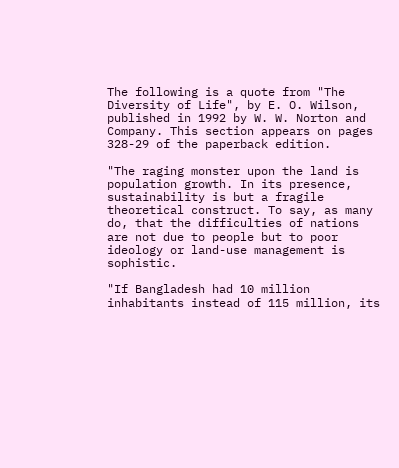The following is a quote from "The Diversity of Life", by E. O. Wilson, published in 1992 by W. W. Norton and Company. This section appears on pages 328-29 of the paperback edition.

"The raging monster upon the land is population growth. In its presence, sustainability is but a fragile theoretical construct. To say, as many do, that the difficulties of nations are not due to people but to poor ideology or land-use management is sophistic.

"If Bangladesh had 10 million inhabitants instead of 115 million, its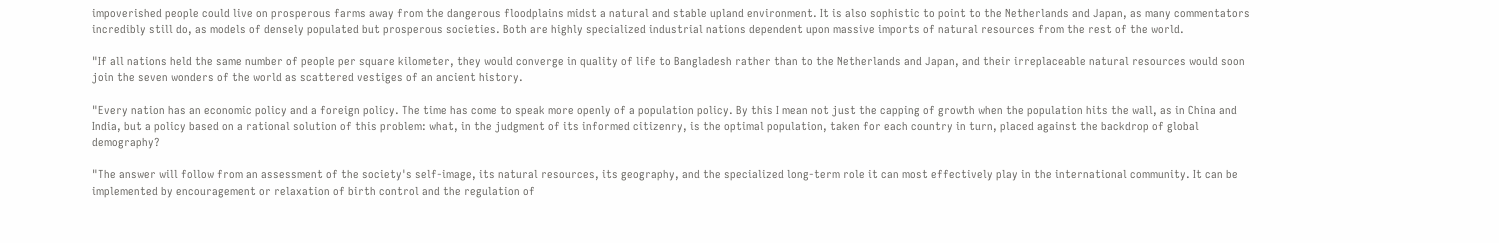impoverished people could live on prosperous farms away from the dangerous floodplains midst a natural and stable upland environment. It is also sophistic to point to the Netherlands and Japan, as many commentators incredibly still do, as models of densely populated but prosperous societies. Both are highly specialized industrial nations dependent upon massive imports of natural resources from the rest of the world.

"If all nations held the same number of people per square kilometer, they would converge in quality of life to Bangladesh rather than to the Netherlands and Japan, and their irreplaceable natural resources would soon join the seven wonders of the world as scattered vestiges of an ancient history.

"Every nation has an economic policy and a foreign policy. The time has come to speak more openly of a population policy. By this I mean not just the capping of growth when the population hits the wall, as in China and India, but a policy based on a rational solution of this problem: what, in the judgment of its informed citizenry, is the optimal population, taken for each country in turn, placed against the backdrop of global demography?

"The answer will follow from an assessment of the society's self-image, its natural resources, its geography, and the specialized long-term role it can most effectively play in the international community. It can be implemented by encouragement or relaxation of birth control and the regulation of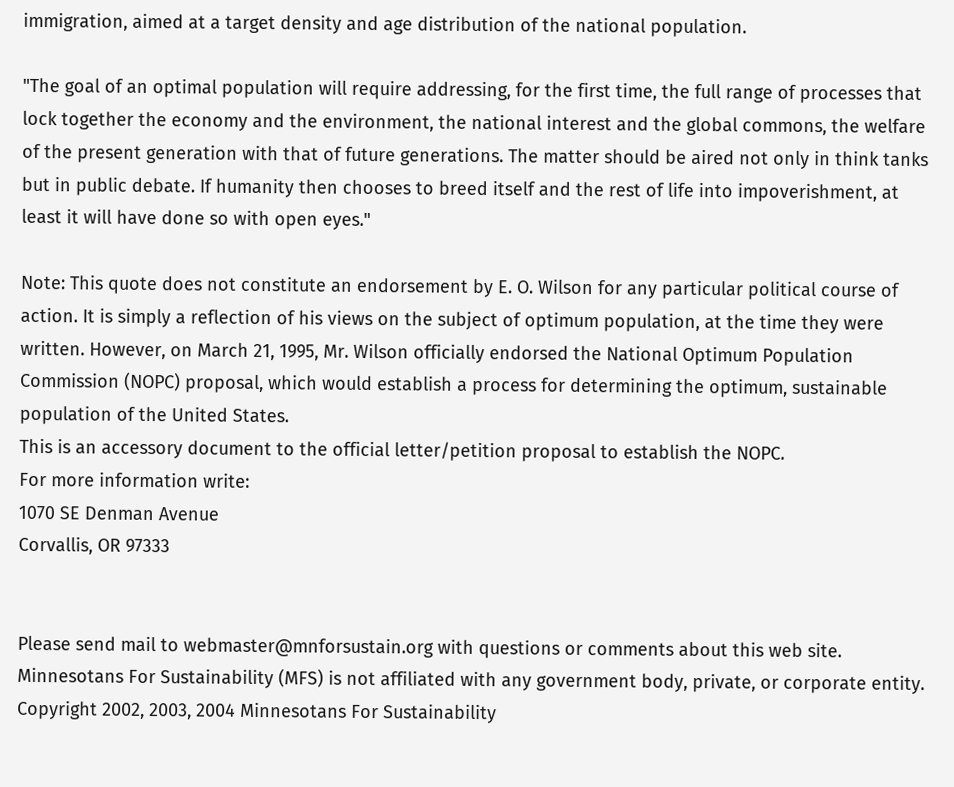immigration, aimed at a target density and age distribution of the national population.

"The goal of an optimal population will require addressing, for the first time, the full range of processes that lock together the economy and the environment, the national interest and the global commons, the welfare of the present generation with that of future generations. The matter should be aired not only in think tanks but in public debate. If humanity then chooses to breed itself and the rest of life into impoverishment, at least it will have done so with open eyes."

Note: This quote does not constitute an endorsement by E. O. Wilson for any particular political course of action. It is simply a reflection of his views on the subject of optimum population, at the time they were written. However, on March 21, 1995, Mr. Wilson officially endorsed the National Optimum Population Commission (NOPC) proposal, which would establish a process for determining the optimum, sustainable population of the United States.
This is an accessory document to the official letter/petition proposal to establish the NOPC.
For more information write:
1070 SE Denman Avenue
Corvallis, OR 97333


Please send mail to webmaster@mnforsustain.org with questions or comments about this web site. Minnesotans For Sustainability (MFS) is not affiliated with any government body, private, or corporate entity. Copyright 2002, 2003, 2004 Minnesotans For Sustainability